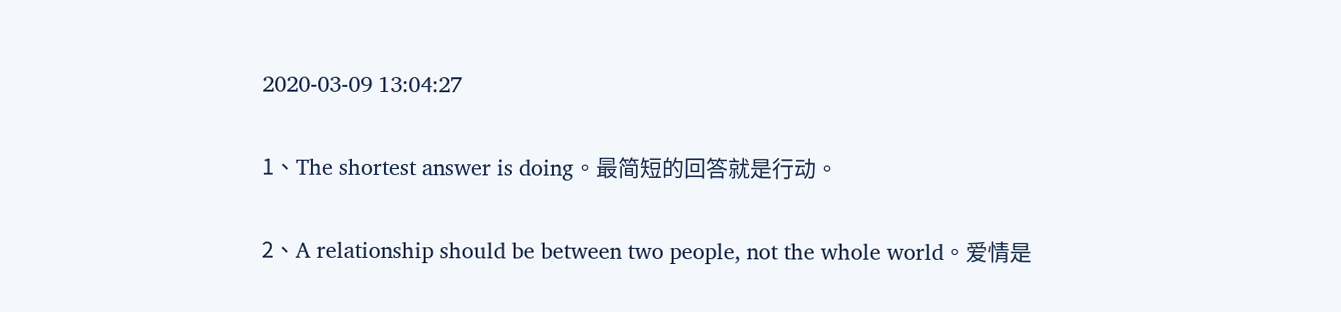2020-03-09 13:04:27

1、The shortest answer is doing。最简短的回答就是行动。

2、A relationship should be between two people, not the whole world。爱情是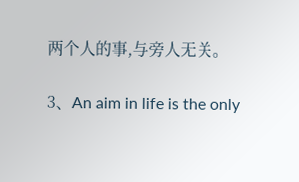两个人的事,与旁人无关。

3、An aim in life is the only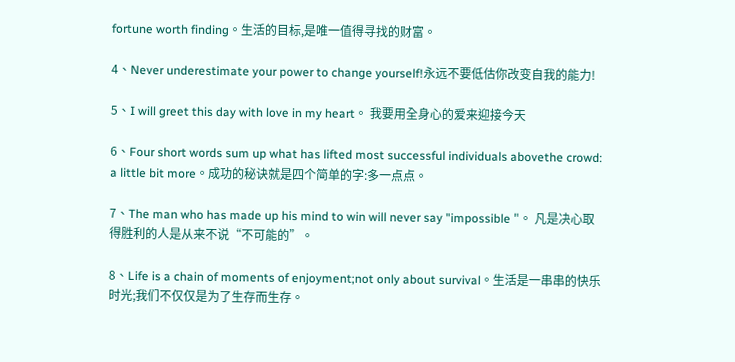fortune worth finding。生活的目标,是唯一值得寻找的财富。

4、Never underestimate your power to change yourself!永远不要低估你改变自我的能力!

5、I will greet this day with love in my heart。 我要用全身心的爱来迎接今天

6、Four short words sum up what has lifted most successful individuals abovethe crowd: a little bit more。成功的秘诀就是四个简单的字:多一点点。

7、The man who has made up his mind to win will never say "impossible "。 凡是决心取得胜利的人是从来不说“不可能的”。

8、Life is a chain of moments of enjoyment;not only about survival。生活是一串串的快乐时光;我们不仅仅是为了生存而生存。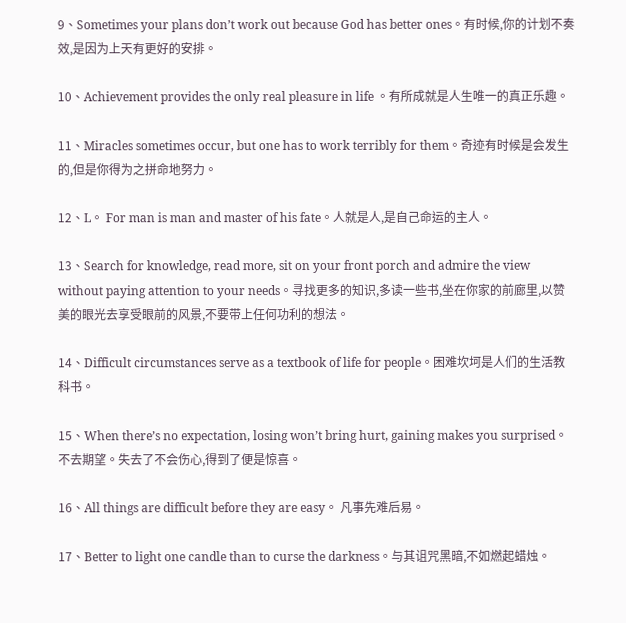9、Sometimes your plans don’t work out because God has better ones。有时候,你的计划不奏效,是因为上天有更好的安排。

10、Achievement provides the only real pleasure in life 。有所成就是人生唯一的真正乐趣。

11、Miracles sometimes occur, but one has to work terribly for them。奇迹有时候是会发生的,但是你得为之拼命地努力。

12、L。 For man is man and master of his fate。人就是人,是自己命运的主人。

13、Search for knowledge, read more, sit on your front porch and admire the view without paying attention to your needs。寻找更多的知识,多读一些书,坐在你家的前廊里,以赞美的眼光去享受眼前的风景,不要带上任何功利的想法。

14、Difficult circumstances serve as a textbook of life for people。困难坎坷是人们的生活教科书。

15、When there’s no expectation, losing won’t bring hurt, gaining makes you surprised。不去期望。失去了不会伤心,得到了便是惊喜。

16、All things are difficult before they are easy。 凡事先难后易。

17、Better to light one candle than to curse the darkness。与其诅咒黑暗,不如燃起蜡烛。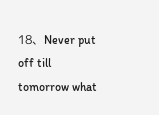18、Never put off till tomorrow what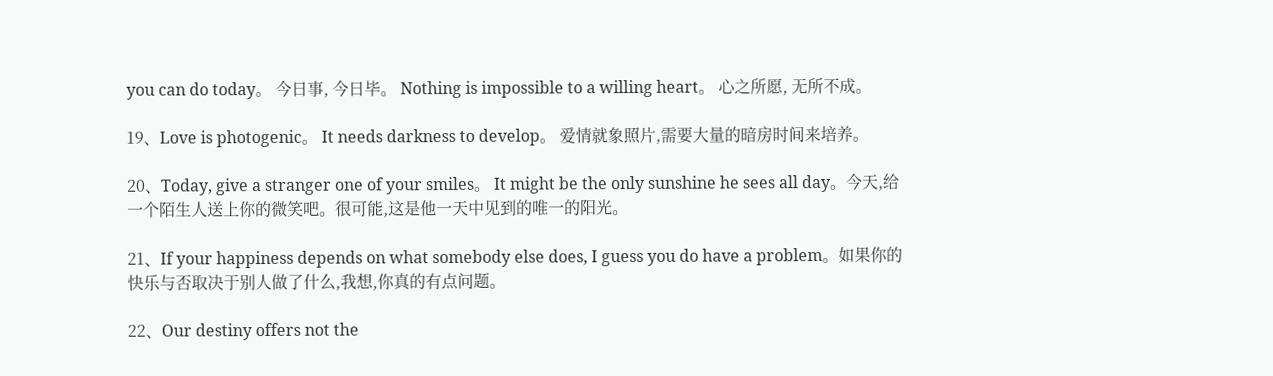you can do today。 今日事, 今日毕。 Nothing is impossible to a willing heart。 心之所愿, 无所不成。

19、Love is photogenic。 It needs darkness to develop。 爱情就象照片,需要大量的暗房时间来培养。

20、Today, give a stranger one of your smiles。 It might be the only sunshine he sees all day。今天,给一个陌生人送上你的微笑吧。很可能,这是他一天中见到的唯一的阳光。

21、If your happiness depends on what somebody else does, I guess you do have a problem。如果你的快乐与否取决于别人做了什么,我想,你真的有点问题。

22、Our destiny offers not the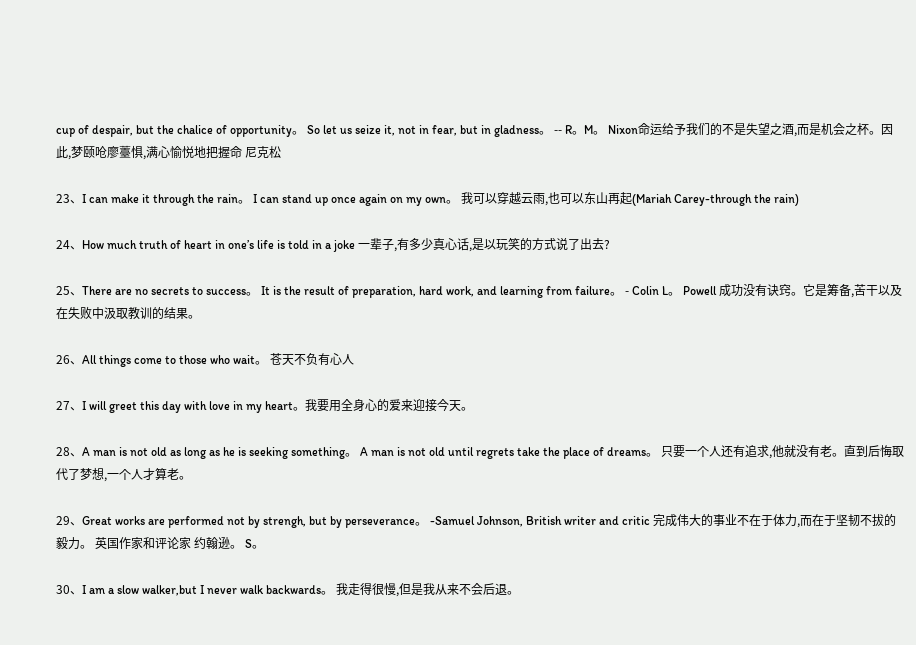cup of despair, but the chalice of opportunity。 So let us seize it, not in fear, but in gladness。 -- R。M。 Nixon命运给予我们的不是失望之酒,而是机会之杯。因此,梦颐呛廖薹惧,满心愉悦地把握命 尼克松

23、I can make it through the rain。 I can stand up once again on my own。 我可以穿越云雨,也可以东山再起(Mariah Carey-through the rain)

24、How much truth of heart in one’s life is told in a joke 一辈子,有多少真心话,是以玩笑的方式说了出去?

25、There are no secrets to success。 It is the result of preparation, hard work, and learning from failure。 - Colin L。 Powell 成功没有诀窍。它是筹备,苦干以及在失败中汲取教训的结果。

26、All things come to those who wait。 苍天不负有心人

27、I will greet this day with love in my heart。我要用全身心的爱来迎接今天。

28、A man is not old as long as he is seeking something。 A man is not old until regrets take the place of dreams。 只要一个人还有追求,他就没有老。直到后悔取代了梦想,一个人才算老。

29、Great works are performed not by strengh, but by perseverance。 -Samuel Johnson, British writer and critic 完成伟大的事业不在于体力,而在于坚韧不拔的毅力。 英国作家和评论家 约翰逊。 S。

30、I am a slow walker,but I never walk backwards。 我走得很慢,但是我从来不会后退。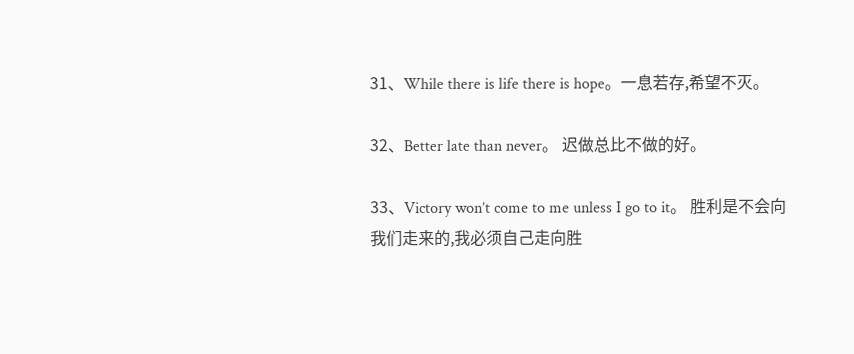31、While there is life there is hope。一息若存,希望不灭。

32、Better late than never。 迟做总比不做的好。

33、Victory won’t come to me unless I go to it。 胜利是不会向我们走来的,我必须自己走向胜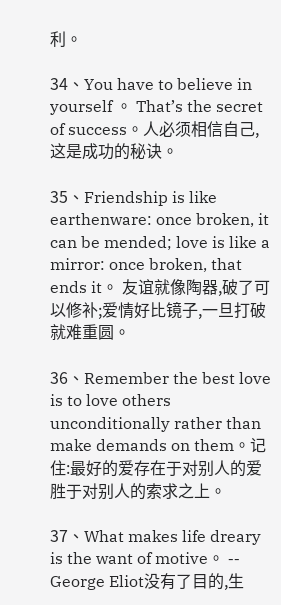利。

34、You have to believe in yourself 。 That’s the secret of success。人必须相信自己,这是成功的秘诀。

35、Friendship is like earthenware: once broken, it can be mended; love is like a mirror: once broken, that ends it。 友谊就像陶器,破了可以修补;爱情好比镜子,一旦打破就难重圆。

36、Remember the best love is to love others unconditionally rather than make demands on them。记住:最好的爱存在于对别人的爱胜于对别人的索求之上。

37、What makes life dreary is the want of motive。 -- George Eliot没有了目的,生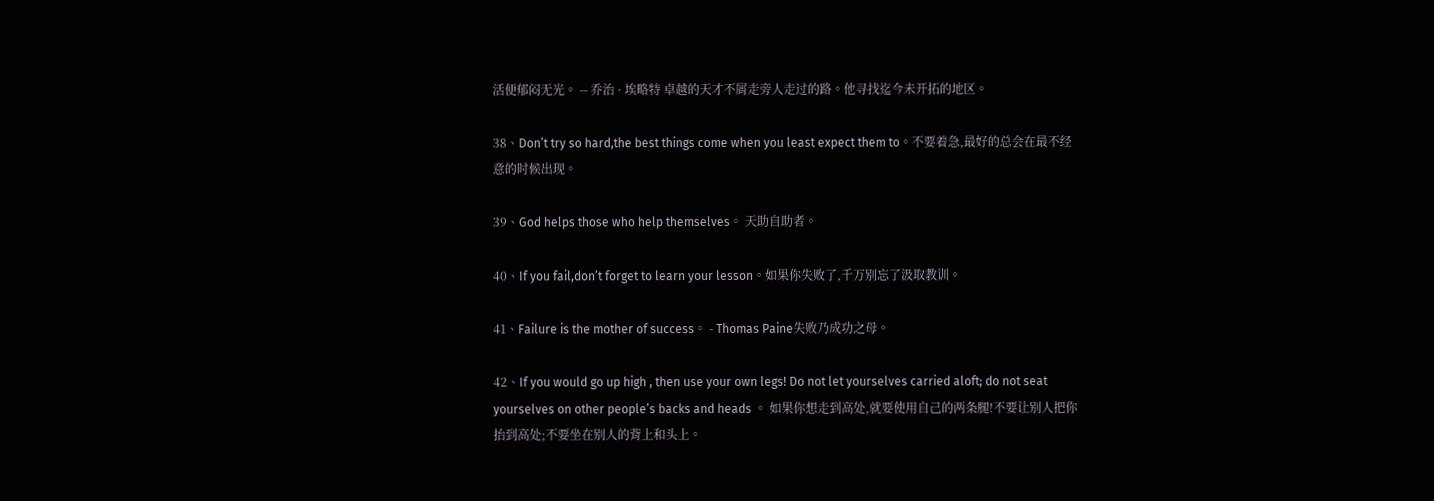活便郁闷无光。 -- 乔治 · 埃略特 卓越的天才不屑走旁人走过的路。他寻找迄今未开拓的地区。

38、Don’t try so hard,the best things come when you least expect them to。不要着急,最好的总会在最不经意的时候出现。

39、God helps those who help themselves。 天助自助者。

40、If you fail,don’t forget to learn your lesson。如果你失败了,千万别忘了汲取教训。

41、Failure is the mother of success。 - Thomas Paine失败乃成功之母。

42、If you would go up high , then use your own legs! Do not let yourselves carried aloft; do not seat yourselves on other people’s backs and heads 。 如果你想走到高处,就要使用自己的两条腿!不要让别人把你抬到高处;不要坐在别人的背上和头上。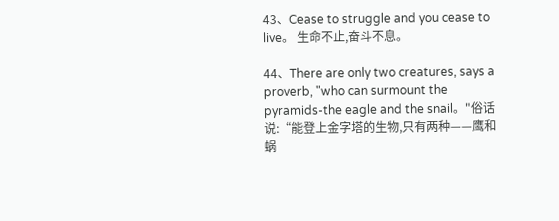43、Cease to struggle and you cease to live。 生命不止,奋斗不息。

44、There are only two creatures, says a proverb, "who can surmount the pyramids-the eagle and the snail。"俗话说:“能登上金字塔的生物,只有两种——鹰和蜗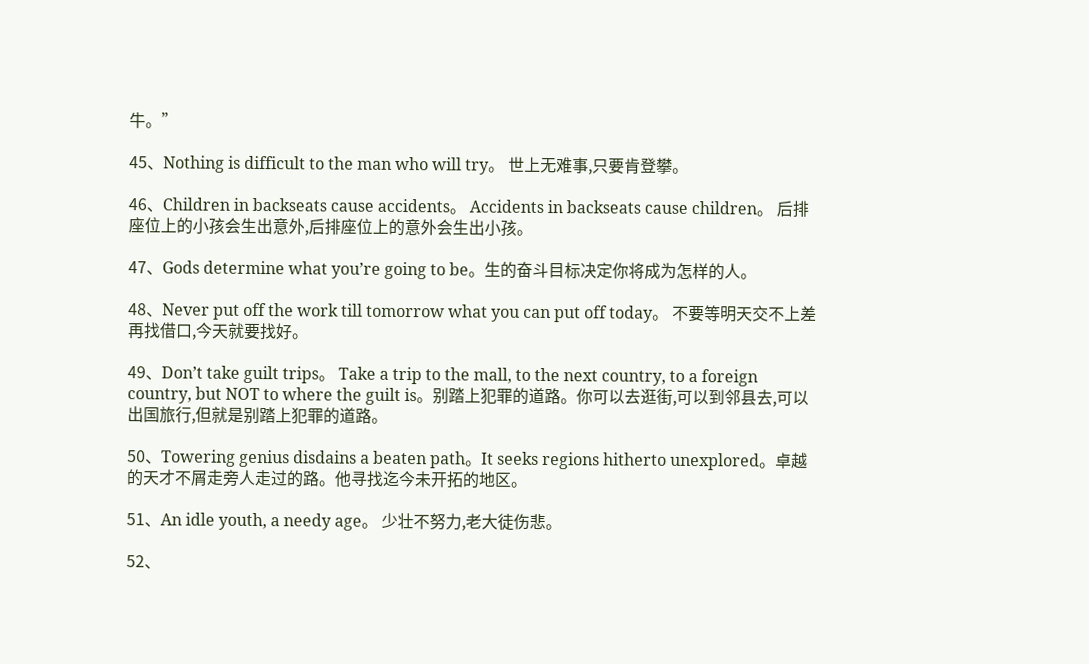牛。”

45、Nothing is difficult to the man who will try。 世上无难事,只要肯登攀。

46、Children in backseats cause accidents。 Accidents in backseats cause children。 后排座位上的小孩会生出意外,后排座位上的意外会生出小孩。

47、Gods determine what you’re going to be。生的奋斗目标决定你将成为怎样的人。

48、Never put off the work till tomorrow what you can put off today。 不要等明天交不上差再找借口,今天就要找好。

49、Don’t take guilt trips。 Take a trip to the mall, to the next country, to a foreign country, but NOT to where the guilt is。别踏上犯罪的道路。你可以去逛街,可以到邻县去,可以出国旅行,但就是别踏上犯罪的道路。

50、Towering genius disdains a beaten path。It seeks regions hitherto unexplored。卓越的天才不屑走旁人走过的路。他寻找迄今未开拓的地区。

51、An idle youth, a needy age。 少壮不努力,老大徒伤悲。

52、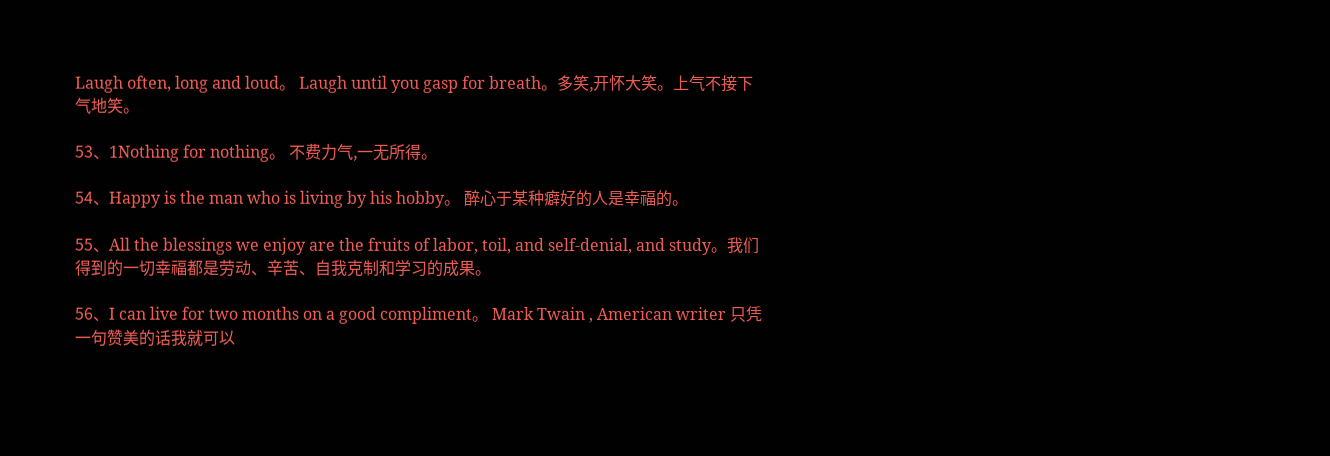Laugh often, long and loud。 Laugh until you gasp for breath。多笑,开怀大笑。上气不接下气地笑。

53、1Nothing for nothing。 不费力气,一无所得。

54、Happy is the man who is living by his hobby。 醉心于某种癖好的人是幸福的。

55、All the blessings we enjoy are the fruits of labor, toil, and self-denial, and study。我们得到的一切幸福都是劳动、辛苦、自我克制和学习的成果。

56、I can live for two months on a good compliment。 Mark Twain , American writer 只凭一句赞美的话我就可以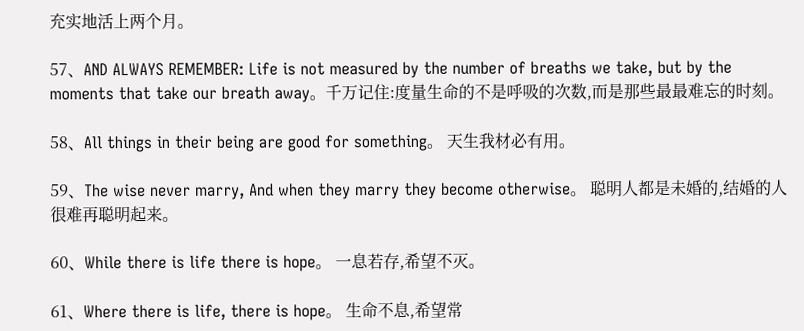充实地活上两个月。

57、AND ALWAYS REMEMBER: Life is not measured by the number of breaths we take, but by the moments that take our breath away。千万记住:度量生命的不是呼吸的次数,而是那些最最难忘的时刻。

58、All things in their being are good for something。 天生我材必有用。

59、The wise never marry, And when they marry they become otherwise。 聪明人都是未婚的,结婚的人很难再聪明起来。

60、While there is life there is hope。 一息若存,希望不灭。

61、Where there is life, there is hope。 生命不息,希望常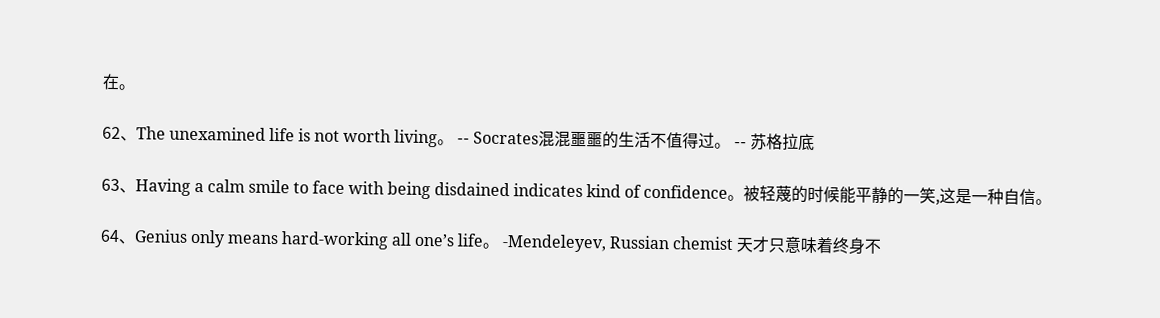在。

62、The unexamined life is not worth living。 -- Socrates混混噩噩的生活不值得过。 -- 苏格拉底

63、Having a calm smile to face with being disdained indicates kind of confidence。被轻蔑的时候能平静的一笑,这是一种自信。

64、Genius only means hard-working all one’s life。 -Mendeleyev, Russian chemist 天才只意味着终身不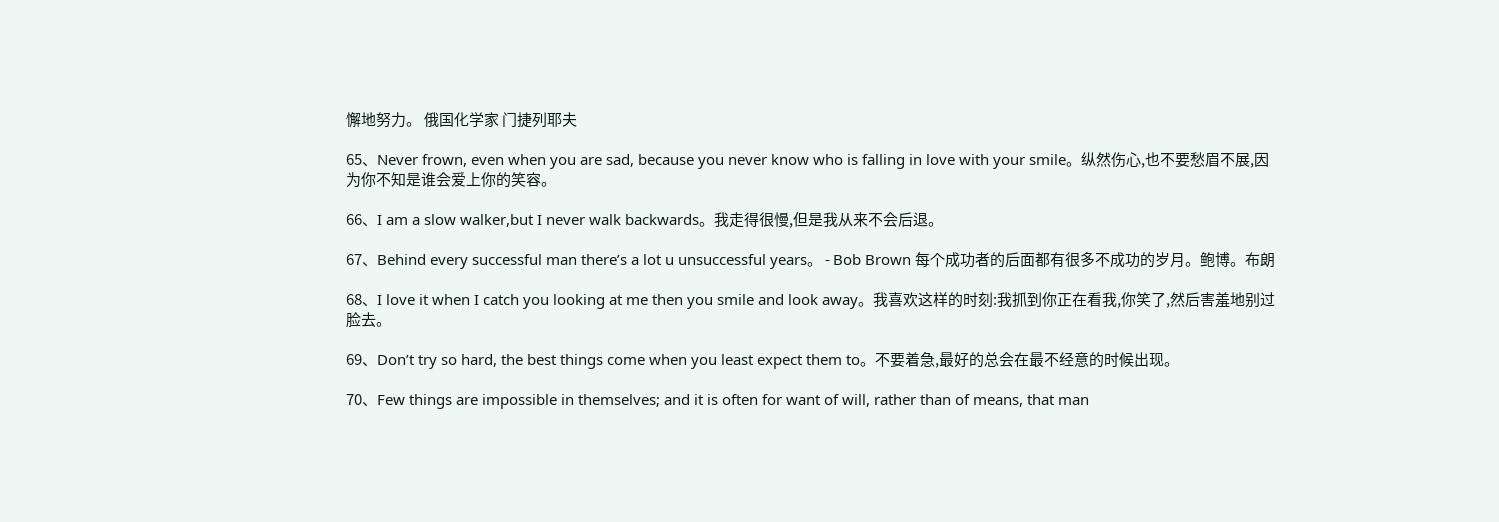懈地努力。 俄国化学家 门捷列耶夫

65、Never frown, even when you are sad, because you never know who is falling in love with your smile。纵然伤心,也不要愁眉不展,因为你不知是谁会爱上你的笑容。

66、I am a slow walker,but I never walk backwards。我走得很慢,但是我从来不会后退。

67、Behind every successful man there’s a lot u unsuccessful years。 - Bob Brown 每个成功者的后面都有很多不成功的岁月。鲍博。布朗

68、I love it when I catch you looking at me then you smile and look away。我喜欢这样的时刻:我抓到你正在看我,你笑了,然后害羞地别过脸去。

69、Don’t try so hard, the best things come when you least expect them to。不要着急,最好的总会在最不经意的时候出现。

70、Few things are impossible in themselves; and it is often for want of will, rather than of means, that man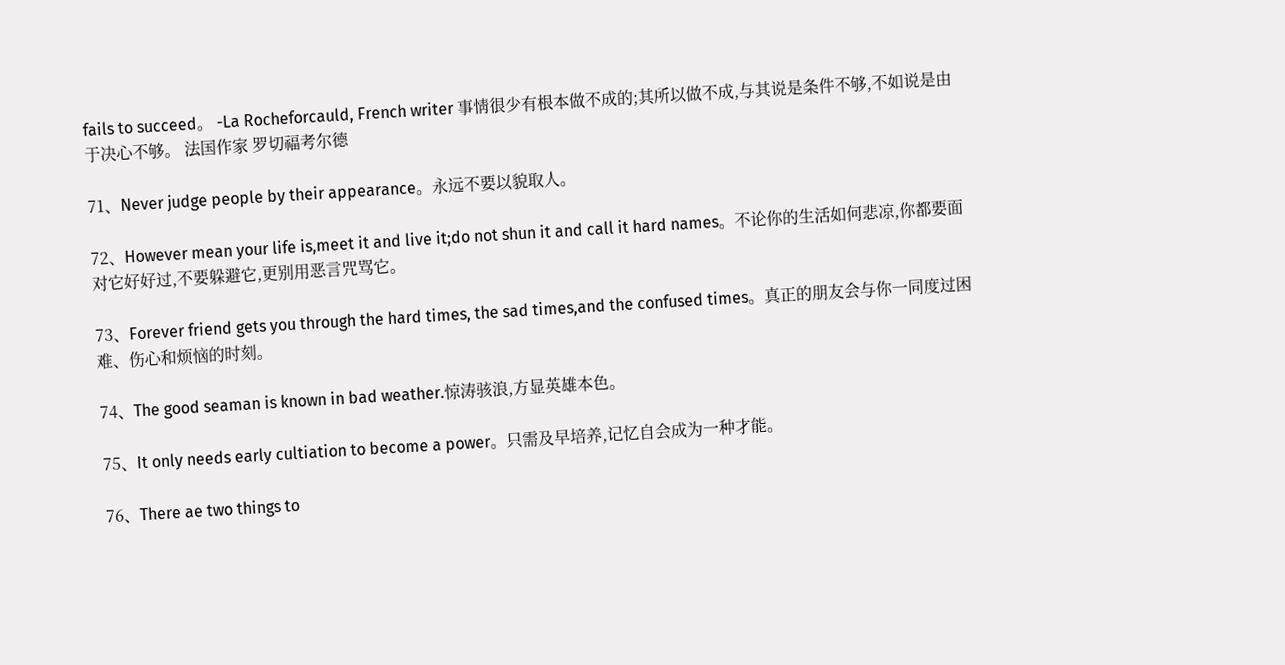fails to succeed。 -La Rocheforcauld, French writer 事情很少有根本做不成的;其所以做不成,与其说是条件不够,不如说是由于决心不够。 法国作家 罗切福考尔德

71、Never judge people by their appearance。永远不要以貌取人。

72、However mean your life is,meet it and live it;do not shun it and call it hard names。不论你的生活如何悲凉,你都要面对它好好过,不要躲避它,更别用恶言咒骂它。

73、Forever friend gets you through the hard times, the sad times,and the confused times。真正的朋友会与你一同度过困难、伤心和烦恼的时刻。

74、The good seaman is known in bad weather.惊涛骇浪,方显英雄本色。

75、It only needs early cultiation to become a power。只需及早培养,记忆自会成为一种才能。

76、There ae two things to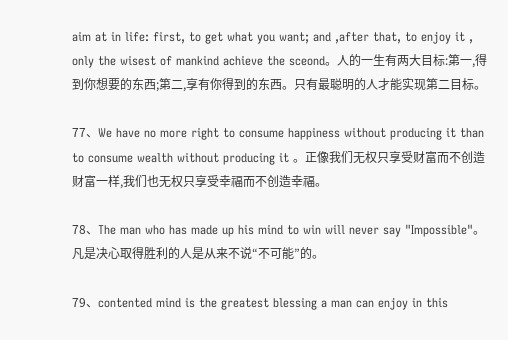aim at in life: first, to get what you want; and ,after that, to enjoy it , only the wisest of mankind achieve the sceond。人的一生有两大目标:第一,得到你想要的东西;第二,享有你得到的东西。只有最聪明的人才能实现第二目标。

77、We have no more right to consume happiness without producing it than to consume wealth without producing it 。正像我们无权只享受财富而不创造财富一样,我们也无权只享受幸福而不创造幸福。

78、The man who has made up his mind to win will never say "Impossible"。凡是决心取得胜利的人是从来不说“不可能”的。

79、contented mind is the greatest blessing a man can enjoy in this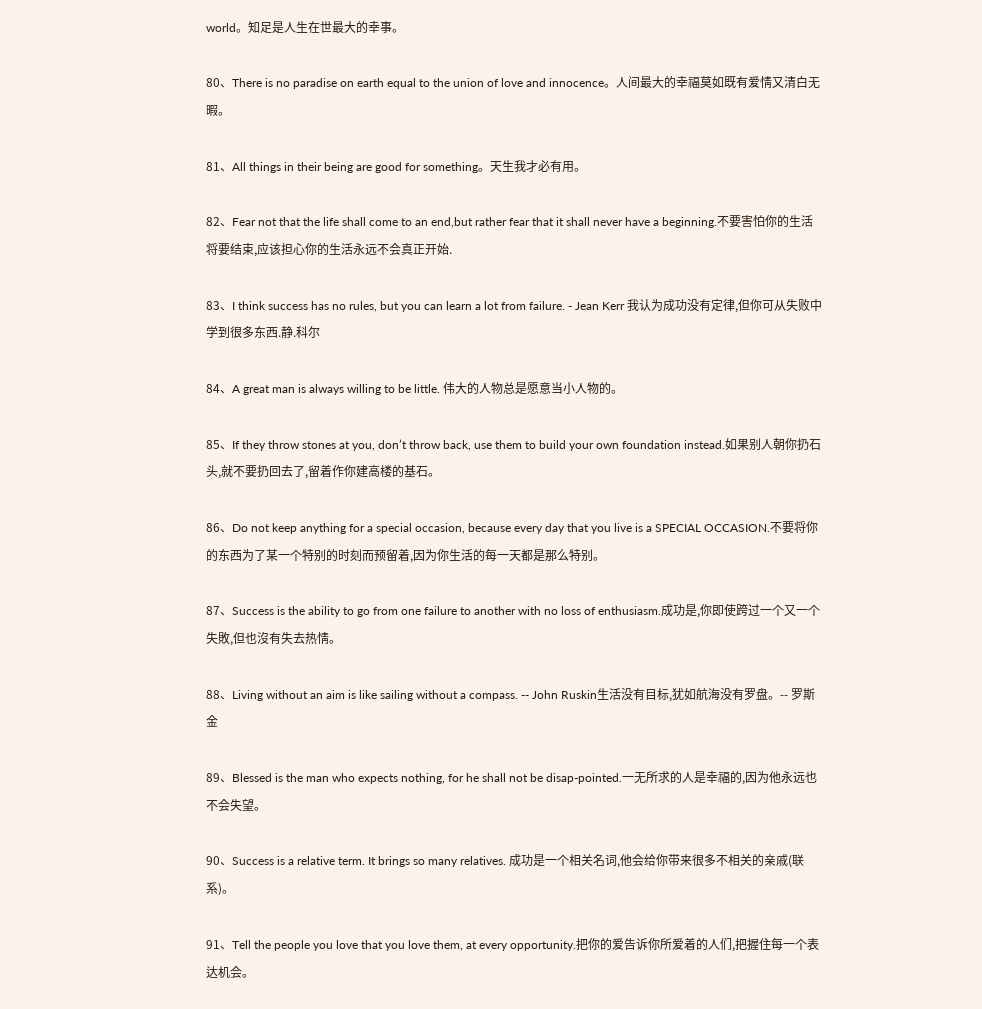world。知足是人生在世最大的幸事。

80、There is no paradise on earth equal to the union of love and innocence。人间最大的幸福莫如既有爱情又清白无暇。

81、All things in their being are good for something。天生我才必有用。

82、Fear not that the life shall come to an end,but rather fear that it shall never have a beginning.不要害怕你的生活将要结束,应该担心你的生活永远不会真正开始.

83、I think success has no rules, but you can learn a lot from failure. - Jean Kerr 我认为成功没有定律,但你可从失败中学到很多东西.静.科尔

84、A great man is always willing to be little. 伟大的人物总是愿意当小人物的。

85、If they throw stones at you, don’t throw back, use them to build your own foundation instead.如果别人朝你扔石头,就不要扔回去了,留着作你建高楼的基石。

86、Do not keep anything for a special occasion, because every day that you live is a SPECIAL OCCASION.不要将你的东西为了某一个特别的时刻而预留着,因为你生活的每一天都是那么特别。

87、Success is the ability to go from one failure to another with no loss of enthusiasm.成功是,你即使跨过一个又一个失敗,但也沒有失去热情。

88、Living without an aim is like sailing without a compass. -- John Ruskin生活没有目标,犹如航海没有罗盘。-- 罗斯金

89、Blessed is the man who expects nothing, for he shall not be disap-pointed.一无所求的人是幸福的,因为他永远也不会失望。

90、Success is a relative term. It brings so many relatives. 成功是一个相关名词,他会给你带来很多不相关的亲戚(联系)。

91、Tell the people you love that you love them, at every opportunity.把你的爱告诉你所爱着的人们,把握住每一个表达机会。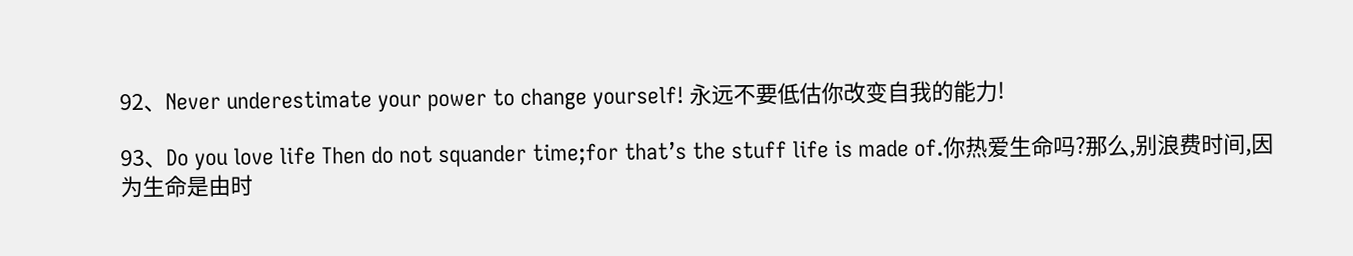92、Never underestimate your power to change yourself! 永远不要低估你改变自我的能力!

93、Do you love life Then do not squander time;for that’s the stuff life is made of.你热爱生命吗?那么,别浪费时间,因为生命是由时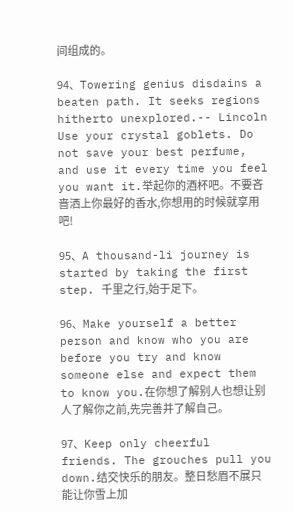间组成的。

94、Towering genius disdains a beaten path. It seeks regions hitherto unexplored.-- Lincoln Use your crystal goblets. Do not save your best perfume, and use it every time you feel you want it.举起你的酒杯吧。不要吝啬洒上你最好的香水,你想用的时候就享用吧!

95、A thousand-li journey is started by taking the first step. 千里之行,始于足下。

96、Make yourself a better person and know who you are before you try and know someone else and expect them to know you.在你想了解别人也想让别人了解你之前,先完善并了解自己。

97、Keep only cheerful friends. The grouches pull you down.结交快乐的朋友。整日愁眉不展只能让你雪上加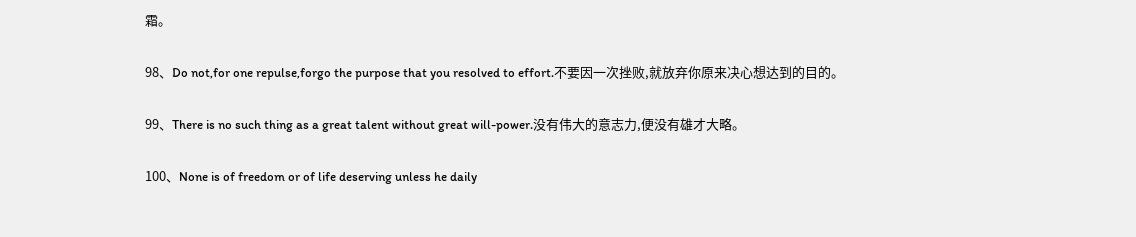霜。

98、Do not,for one repulse,forgo the purpose that you resolved to effort.不要因一次挫败,就放弃你原来决心想达到的目的。

99、There is no such thing as a great talent without great will-power.没有伟大的意志力,便没有雄才大略。

100、None is of freedom or of life deserving unless he daily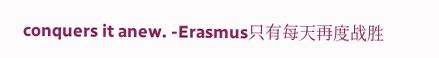conquers it anew. -Erasmus只有每天再度战胜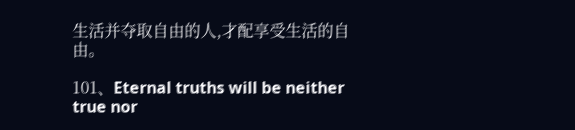生活并夺取自由的人,才配享受生活的自由。

101、Eternal truths will be neither true nor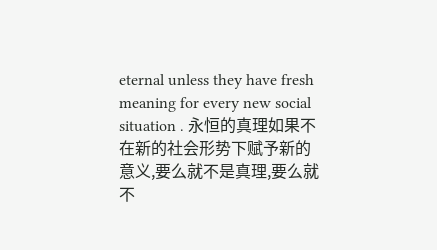eternal unless they have fresh meaning for every new social situation . 永恒的真理如果不在新的社会形势下赋予新的意义,要么就不是真理,要么就不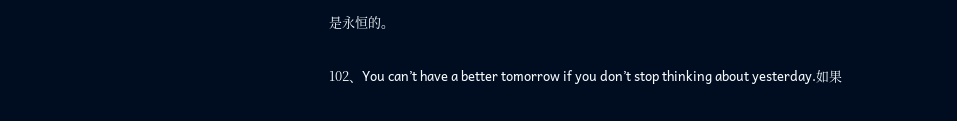是永恒的。

102、You can’t have a better tomorrow if you don’t stop thinking about yesterday.如果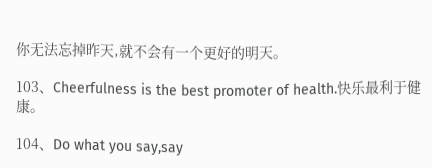你无法忘掉昨天,就不会有一个更好的明天。

103、Cheerfulness is the best promoter of health.快乐最利于健康。

104、Do what you say,say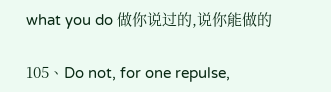what you do 做你说过的,说你能做的

105、Do not, for one repulse,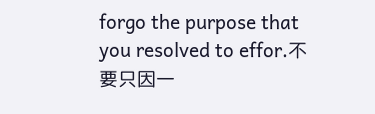forgo the purpose that you resolved to effor.不要只因一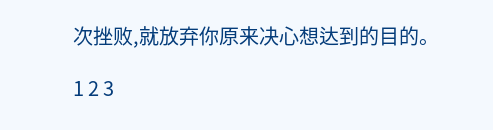次挫败,就放弃你原来决心想达到的目的。

1 2 3